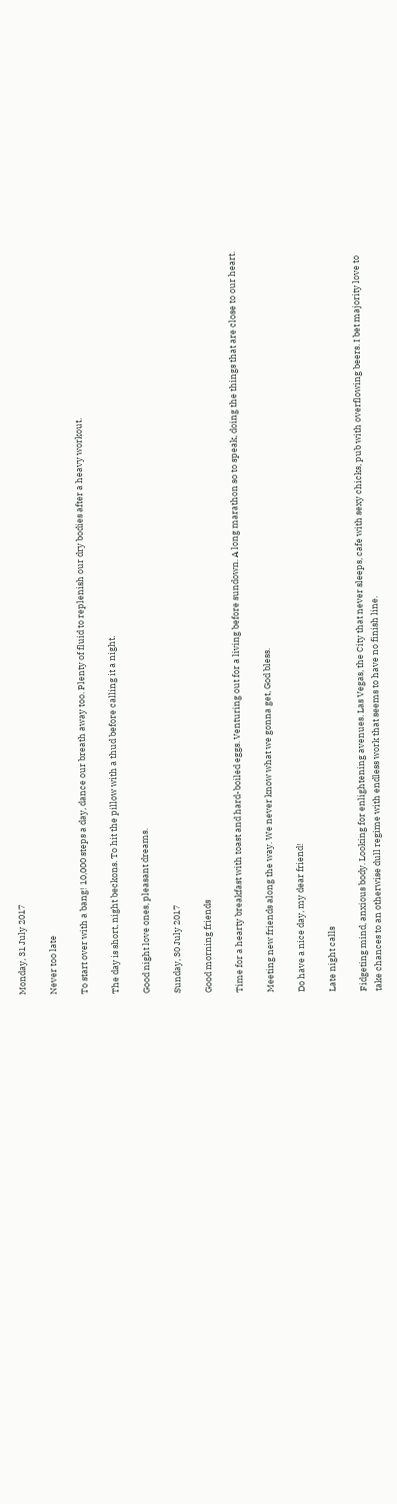Monday, 31 July 2017

Never too late

To start over with a bang! 10,000 steps a day, dance our breath away too. Plenty of fluid to replenish our dry bodies after a heavy workout.

The day is short, night beckons. To hit the pillow with a thud before calling it a night.

Good night love ones, pleasant dreams.

Sunday, 30 July 2017

Good morning friends

Time for a hearty breakfast with toast and hard-boiled eggs. Venturing out for a living before sundown. A long marathon so to speak, doing the things that are close to our heart.

Meeting new friends along the way. We never know what we gonna get, God bless.

Do have a nice day, my dear friend!

Late night calls

Fidgeting mind, anxious body. Looking for enlightening avenues. Las Vegas, the City that never sleeps, cafe with sexy chicks, pub with overflowing beers. I bet majority love to take chances to an otherwise dull regime with endless work that seems to have no finish line.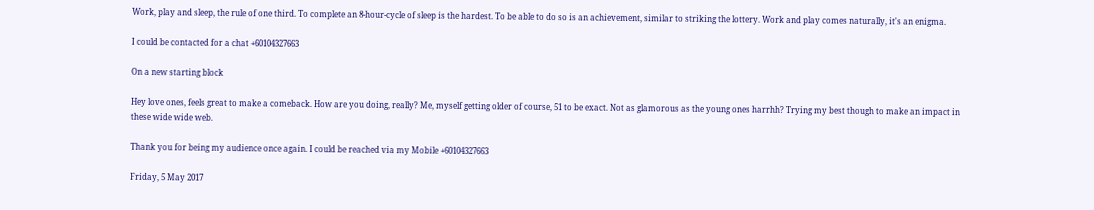Work, play and sleep, the rule of one third. To complete an 8-hour-cycle of sleep is the hardest. To be able to do so is an achievement, similar to striking the lottery. Work and play comes naturally, it's an enigma.

I could be contacted for a chat +60104327663

On a new starting block

Hey love ones, feels great to make a comeback. How are you doing, really? Me, myself getting older of course, 51 to be exact. Not as glamorous as the young ones harrhh? Trying my best though to make an impact in these wide wide web.

Thank you for being my audience once again. I could be reached via my Mobile +60104327663

Friday, 5 May 2017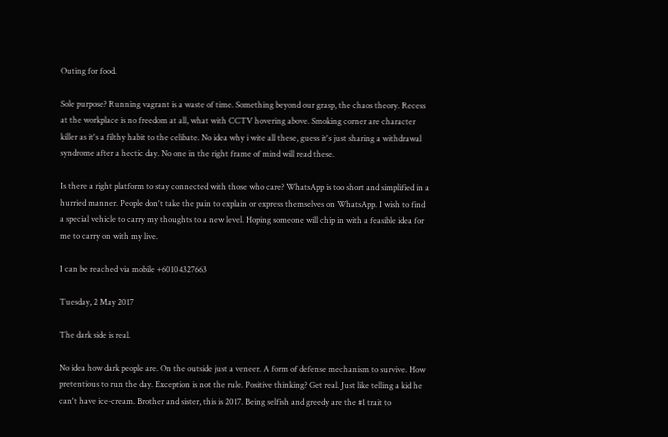Outing for food.

Sole purpose? Running vagrant is a waste of time. Something beyond our grasp, the chaos theory. Recess at the workplace is no freedom at all, what with CCTV hovering above. Smoking corner are character killer as it's a filthy habit to the celibate. No idea why i wite all these, guess it's just sharing a withdrawal syndrome after a hectic day. No one in the right frame of mind will read these.

Is there a right platform to stay connected with those who care? WhatsApp is too short and simplified in a hurried manner. People don't take the pain to explain or express themselves on WhatsApp. I wish to find a special vehicle to carry my thoughts to a new level. Hoping someone will chip in with a feasible idea for me to carry on with my live.

I can be reached via mobile +60104327663

Tuesday, 2 May 2017

The dark side is real.

No idea how dark people are. On the outside just a veneer. A form of defense mechanism to survive. How pretentious to run the day. Exception is not the rule. Positive thinking? Get real. Just like telling a kid he can't have ice-cream. Brother and sister, this is 2017. Being selfish and greedy are the #1 trait to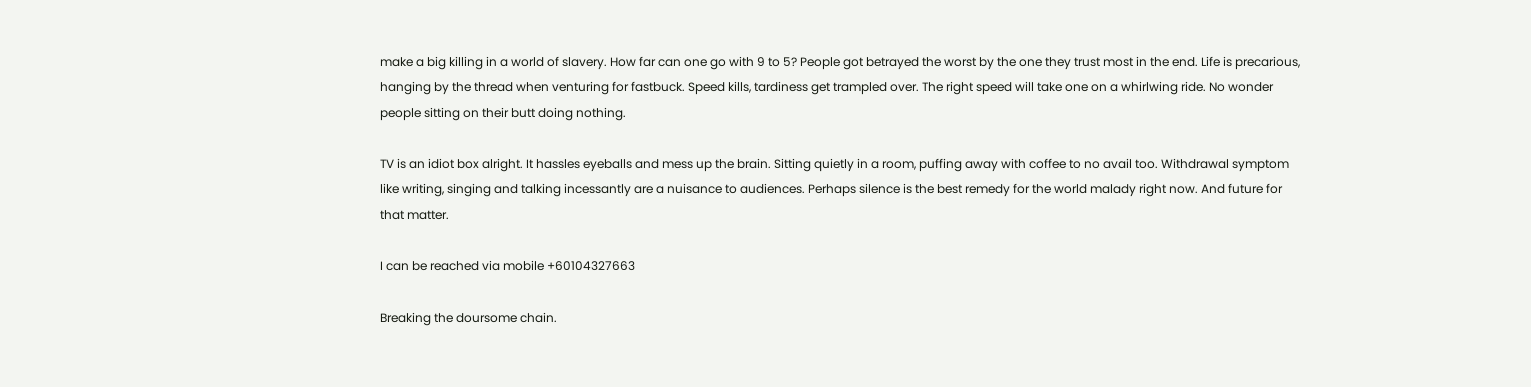make a big killing in a world of slavery. How far can one go with 9 to 5? People got betrayed the worst by the one they trust most in the end. Life is precarious, hanging by the thread when venturing for fastbuck. Speed kills, tardiness get trampled over. The right speed will take one on a whirlwing ride. No wonder people sitting on their butt doing nothing.

TV is an idiot box alright. It hassles eyeballs and mess up the brain. Sitting quietly in a room, puffing away with coffee to no avail too. Withdrawal symptom like writing, singing and talking incessantly are a nuisance to audiences. Perhaps silence is the best remedy for the world malady right now. And future for that matter.

I can be reached via mobile +60104327663

Breaking the doursome chain.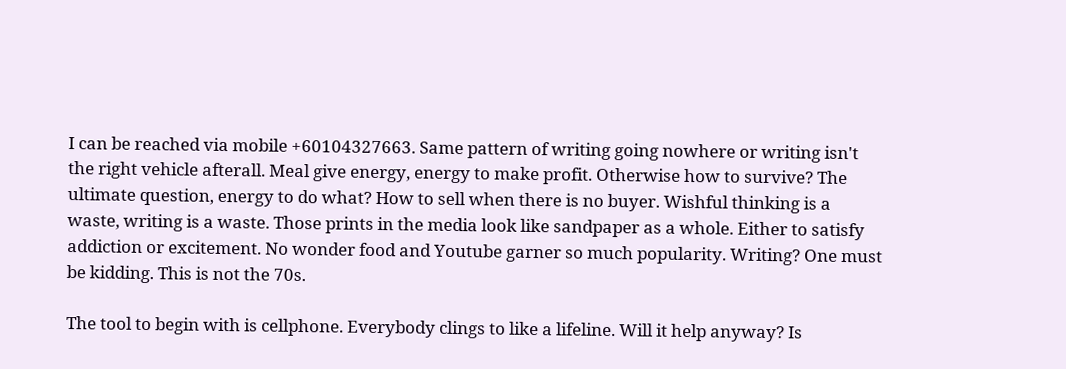I can be reached via mobile +60104327663. Same pattern of writing going nowhere or writing isn't the right vehicle afterall. Meal give energy, energy to make profit. Otherwise how to survive? The ultimate question, energy to do what? How to sell when there is no buyer. Wishful thinking is a waste, writing is a waste. Those prints in the media look like sandpaper as a whole. Either to satisfy addiction or excitement. No wonder food and Youtube garner so much popularity. Writing? One must be kidding. This is not the 70s.

The tool to begin with is cellphone. Everybody clings to like a lifeline. Will it help anyway? Is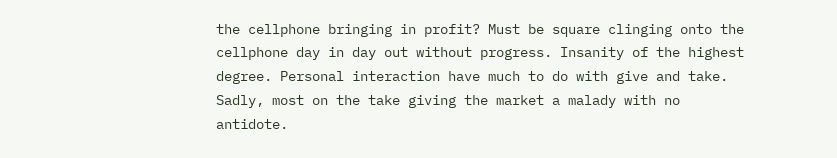the cellphone bringing in profit? Must be square clinging onto the cellphone day in day out without progress. Insanity of the highest degree. Personal interaction have much to do with give and take. Sadly, most on the take giving the market a malady with no antidote.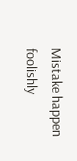Mistake happen foolishly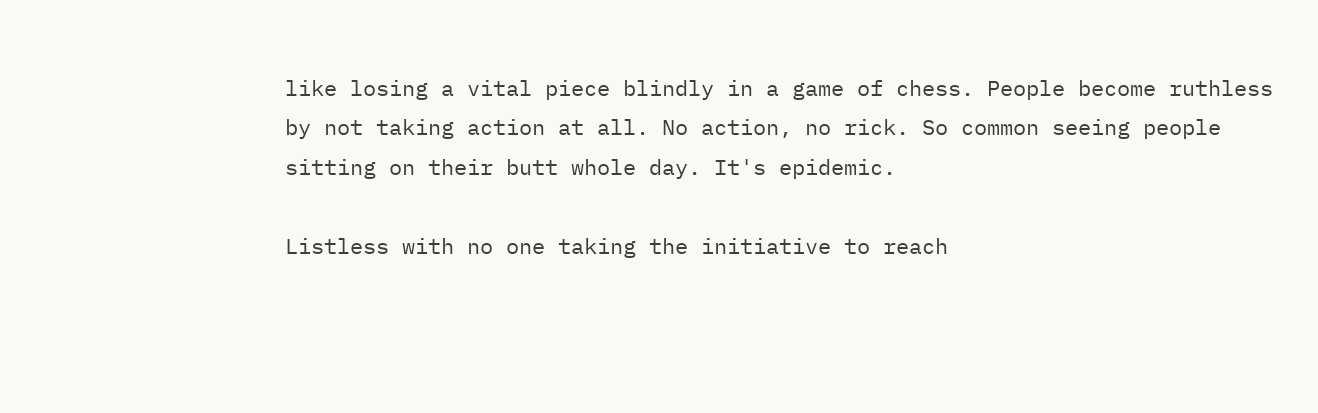like losing a vital piece blindly in a game of chess. People become ruthless by not taking action at all. No action, no rick. So common seeing people sitting on their butt whole day. It's epidemic.

Listless with no one taking the initiative to reach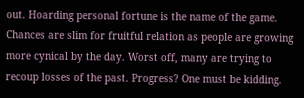out. Hoarding personal fortune is the name of the game. Chances are slim for fruitful relation as people are growing more cynical by the day. Worst off, many are trying to recoup losses of the past. Progress? One must be kidding.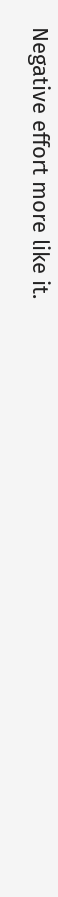Negative effort more like it.